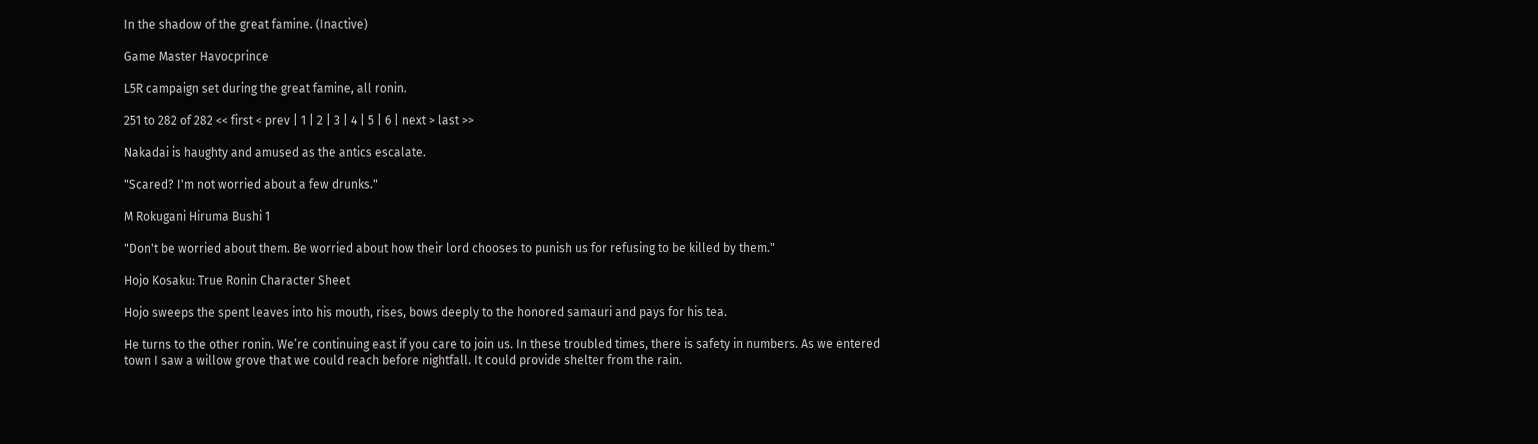In the shadow of the great famine. (Inactive)

Game Master Havocprince

L5R campaign set during the great famine, all ronin.

251 to 282 of 282 << first < prev | 1 | 2 | 3 | 4 | 5 | 6 | next > last >>

Nakadai is haughty and amused as the antics escalate.

"Scared? I'm not worried about a few drunks."

M Rokugani Hiruma Bushi 1

"Don't be worried about them. Be worried about how their lord chooses to punish us for refusing to be killed by them."

Hojo Kosaku: True Ronin Character Sheet

Hojo sweeps the spent leaves into his mouth, rises, bows deeply to the honored samauri and pays for his tea.

He turns to the other ronin. We’re continuing east if you care to join us. In these troubled times, there is safety in numbers. As we entered town I saw a willow grove that we could reach before nightfall. It could provide shelter from the rain.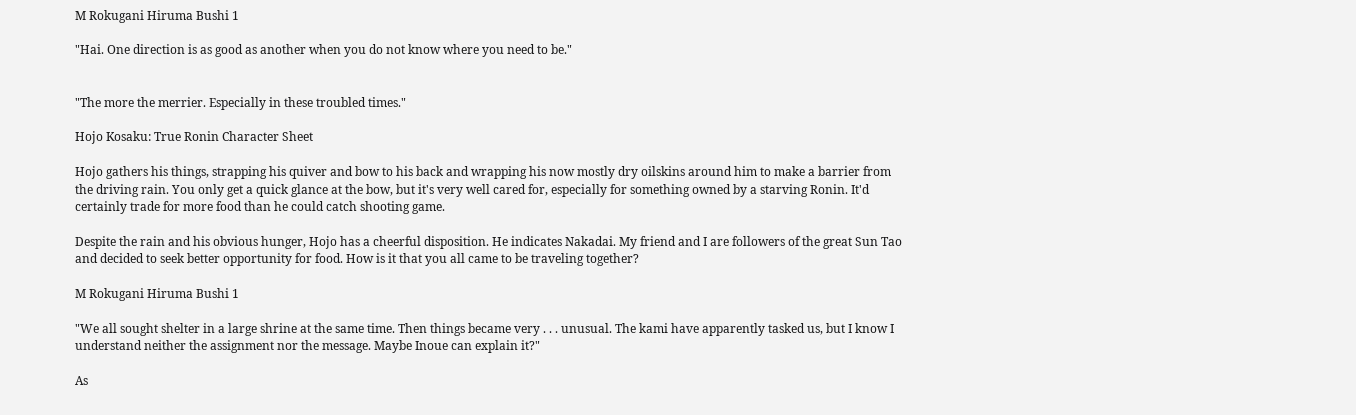M Rokugani Hiruma Bushi 1

"Hai. One direction is as good as another when you do not know where you need to be."


"The more the merrier. Especially in these troubled times."

Hojo Kosaku: True Ronin Character Sheet

Hojo gathers his things, strapping his quiver and bow to his back and wrapping his now mostly dry oilskins around him to make a barrier from the driving rain. You only get a quick glance at the bow, but it's very well cared for, especially for something owned by a starving Ronin. It'd certainly trade for more food than he could catch shooting game.

Despite the rain and his obvious hunger, Hojo has a cheerful disposition. He indicates Nakadai. My friend and I are followers of the great Sun Tao and decided to seek better opportunity for food. How is it that you all came to be traveling together?

M Rokugani Hiruma Bushi 1

"We all sought shelter in a large shrine at the same time. Then things became very . . . unusual. The kami have apparently tasked us, but I know I understand neither the assignment nor the message. Maybe Inoue can explain it?"

As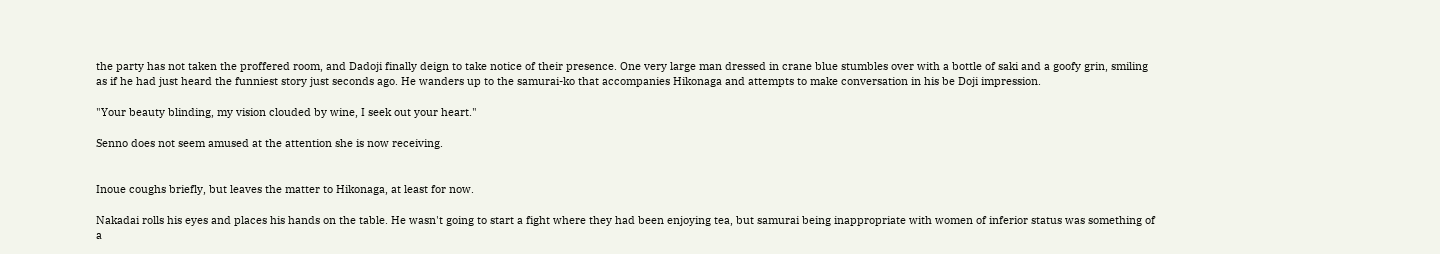the party has not taken the proffered room, and Dadoji finally deign to take notice of their presence. One very large man dressed in crane blue stumbles over with a bottle of saki and a goofy grin, smiling as if he had just heard the funniest story just seconds ago. He wanders up to the samurai-ko that accompanies Hikonaga and attempts to make conversation in his be Doji impression.

"Your beauty blinding, my vision clouded by wine, I seek out your heart."

Senno does not seem amused at the attention she is now receiving.


Inoue coughs briefly, but leaves the matter to Hikonaga, at least for now.

Nakadai rolls his eyes and places his hands on the table. He wasn't going to start a fight where they had been enjoying tea, but samurai being inappropriate with women of inferior status was something of a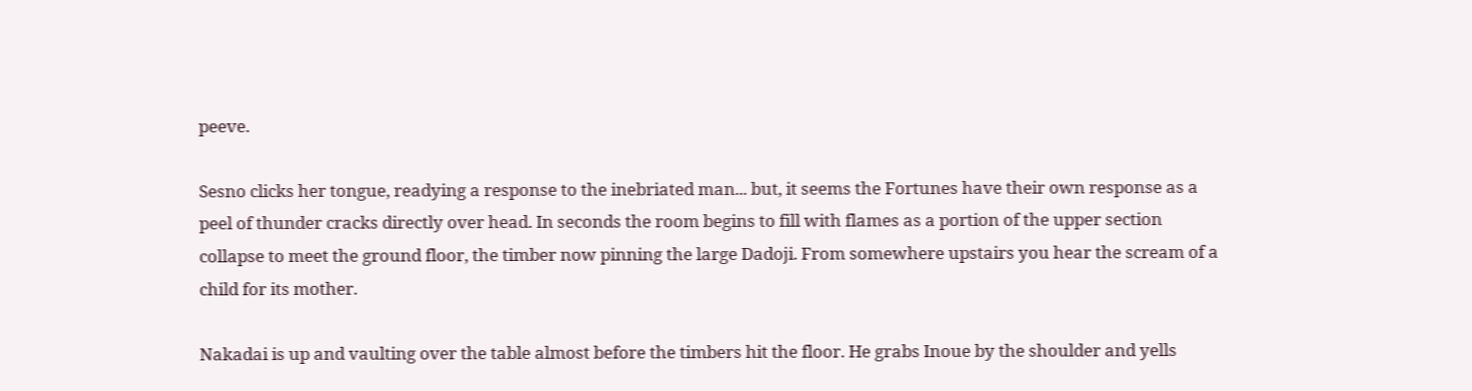peeve.

Sesno clicks her tongue, readying a response to the inebriated man... but, it seems the Fortunes have their own response as a peel of thunder cracks directly over head. In seconds the room begins to fill with flames as a portion of the upper section collapse to meet the ground floor, the timber now pinning the large Dadoji. From somewhere upstairs you hear the scream of a child for its mother.

Nakadai is up and vaulting over the table almost before the timbers hit the floor. He grabs Inoue by the shoulder and yells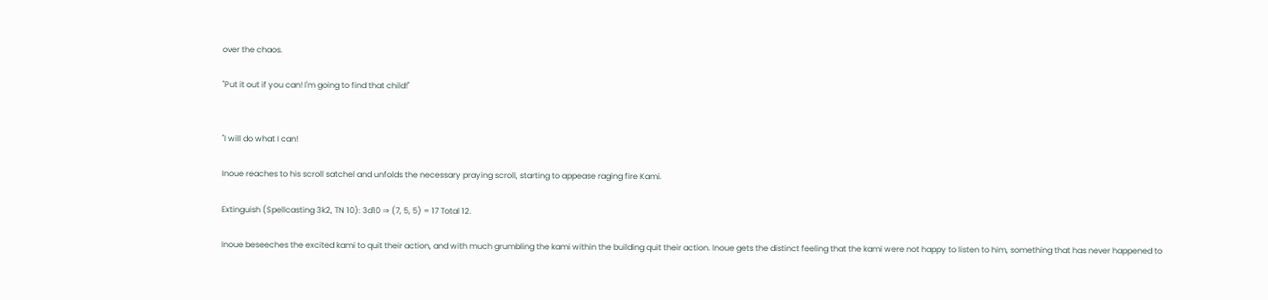over the chaos.

"Put it out if you can! I'm going to find that child!"


"I will do what I can!

Inoue reaches to his scroll satchel and unfolds the necessary praying scroll, starting to appease raging fire Kami.

Extinguish (Spellcasting 3k2, TN 10): 3d10 ⇒ (7, 5, 5) = 17 Total 12.

Inoue beseeches the excited kami to quit their action, and with much grumbling the kami within the building quit their action. Inoue gets the distinct feeling that the kami were not happy to listen to him, something that has never happened to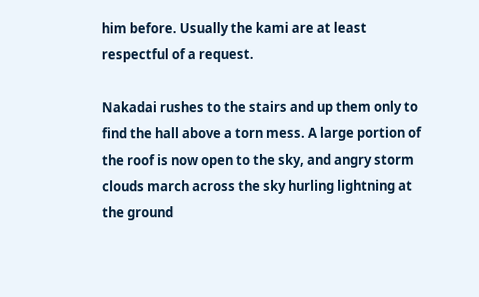him before. Usually the kami are at least respectful of a request.

Nakadai rushes to the stairs and up them only to find the hall above a torn mess. A large portion of the roof is now open to the sky, and angry storm clouds march across the sky hurling lightning at the ground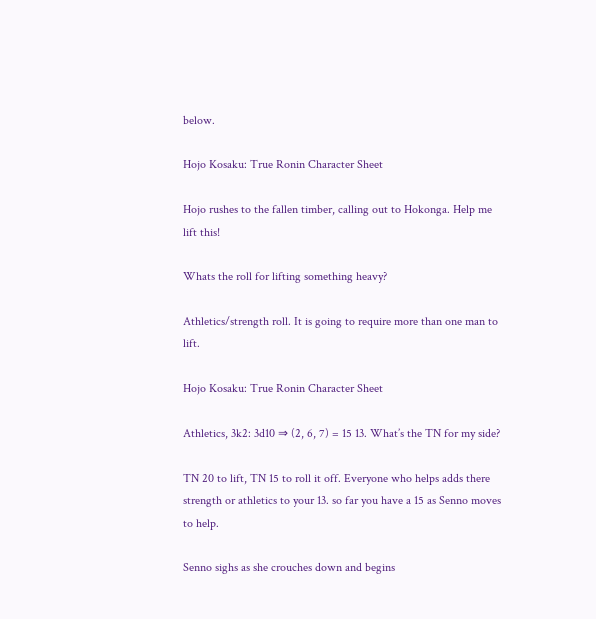below.

Hojo Kosaku: True Ronin Character Sheet

Hojo rushes to the fallen timber, calling out to Hokonga. Help me lift this!

Whats the roll for lifting something heavy?

Athletics/strength roll. It is going to require more than one man to lift.

Hojo Kosaku: True Ronin Character Sheet

Athletics, 3k2: 3d10 ⇒ (2, 6, 7) = 15 13. What’s the TN for my side?

TN 20 to lift, TN 15 to roll it off. Everyone who helps adds there strength or athletics to your 13. so far you have a 15 as Senno moves to help.

Senno sighs as she crouches down and begins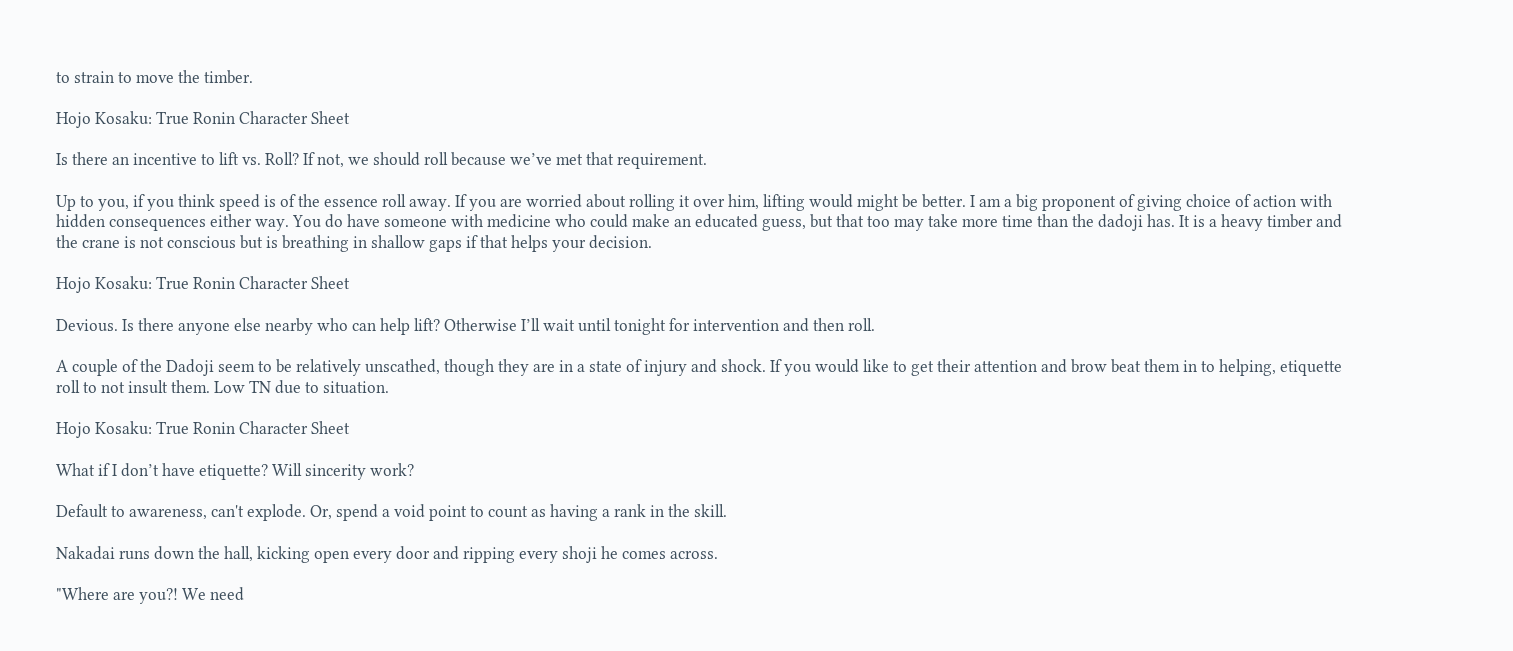to strain to move the timber.

Hojo Kosaku: True Ronin Character Sheet

Is there an incentive to lift vs. Roll? If not, we should roll because we’ve met that requirement.

Up to you, if you think speed is of the essence roll away. If you are worried about rolling it over him, lifting would might be better. I am a big proponent of giving choice of action with hidden consequences either way. You do have someone with medicine who could make an educated guess, but that too may take more time than the dadoji has. It is a heavy timber and the crane is not conscious but is breathing in shallow gaps if that helps your decision.

Hojo Kosaku: True Ronin Character Sheet

Devious. Is there anyone else nearby who can help lift? Otherwise I’ll wait until tonight for intervention and then roll.

A couple of the Dadoji seem to be relatively unscathed, though they are in a state of injury and shock. If you would like to get their attention and brow beat them in to helping, etiquette roll to not insult them. Low TN due to situation.

Hojo Kosaku: True Ronin Character Sheet

What if I don’t have etiquette? Will sincerity work?

Default to awareness, can't explode. Or, spend a void point to count as having a rank in the skill.

Nakadai runs down the hall, kicking open every door and ripping every shoji he comes across.

"Where are you?! We need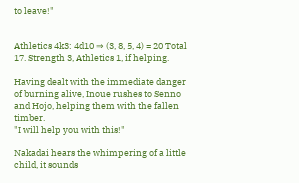to leave!"


Athletics 4k3: 4d10 ⇒ (3, 8, 5, 4) = 20 Total 17. Strength 3, Athletics 1, if helping.

Having dealt with the immediate danger of burning alive, Inoue rushes to Senno and Hojo, helping them with the fallen timber.
"I will help you with this!"

Nakadai hears the whimpering of a little child, it sounds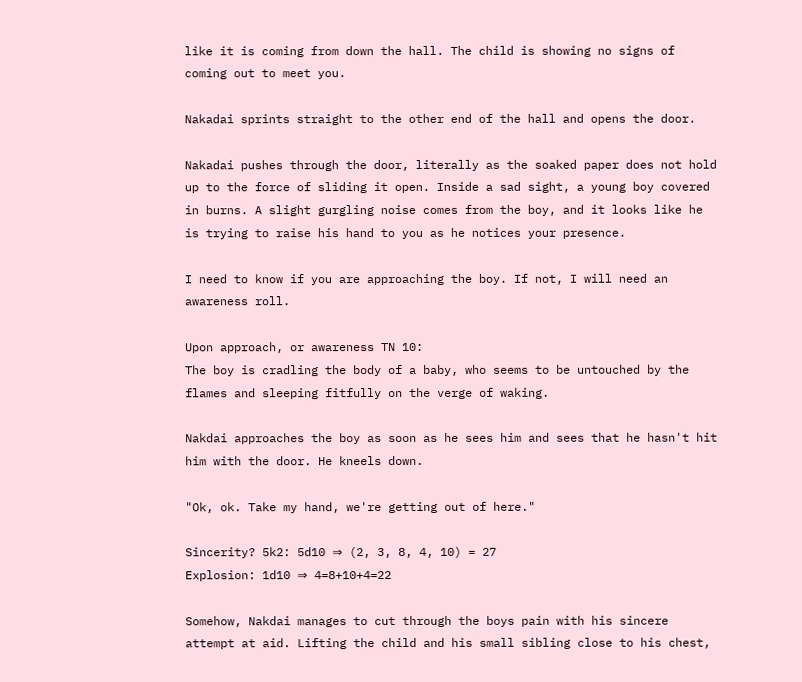like it is coming from down the hall. The child is showing no signs of coming out to meet you.

Nakadai sprints straight to the other end of the hall and opens the door.

Nakadai pushes through the door, literally as the soaked paper does not hold up to the force of sliding it open. Inside a sad sight, a young boy covered in burns. A slight gurgling noise comes from the boy, and it looks like he is trying to raise his hand to you as he notices your presence.

I need to know if you are approaching the boy. If not, I will need an awareness roll.

Upon approach, or awareness TN 10:
The boy is cradling the body of a baby, who seems to be untouched by the flames and sleeping fitfully on the verge of waking.

Nakdai approaches the boy as soon as he sees him and sees that he hasn't hit him with the door. He kneels down.

"Ok, ok. Take my hand, we're getting out of here."

Sincerity? 5k2: 5d10 ⇒ (2, 3, 8, 4, 10) = 27
Explosion: 1d10 ⇒ 4=8+10+4=22

Somehow, Nakdai manages to cut through the boys pain with his sincere attempt at aid. Lifting the child and his small sibling close to his chest,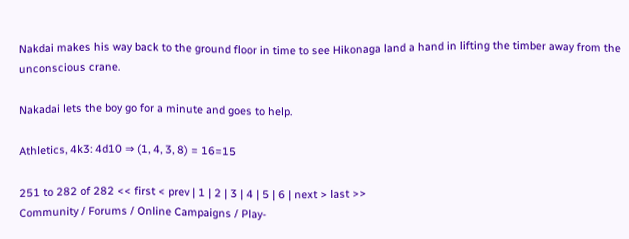Nakdai makes his way back to the ground floor in time to see Hikonaga land a hand in lifting the timber away from the unconscious crane.

Nakadai lets the boy go for a minute and goes to help.

Athletics, 4k3: 4d10 ⇒ (1, 4, 3, 8) = 16=15

251 to 282 of 282 << first < prev | 1 | 2 | 3 | 4 | 5 | 6 | next > last >>
Community / Forums / Online Campaigns / Play-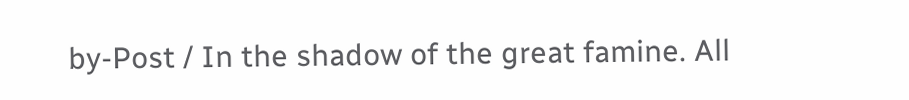by-Post / In the shadow of the great famine. All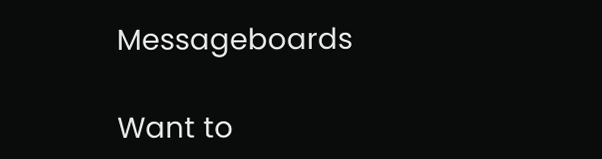Messageboards

Want to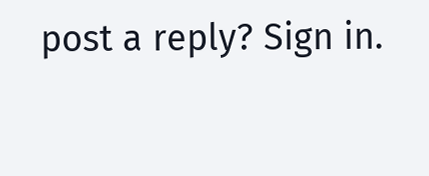post a reply? Sign in.